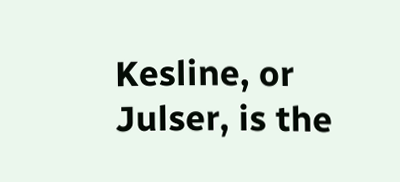Kesline, or Julser, is the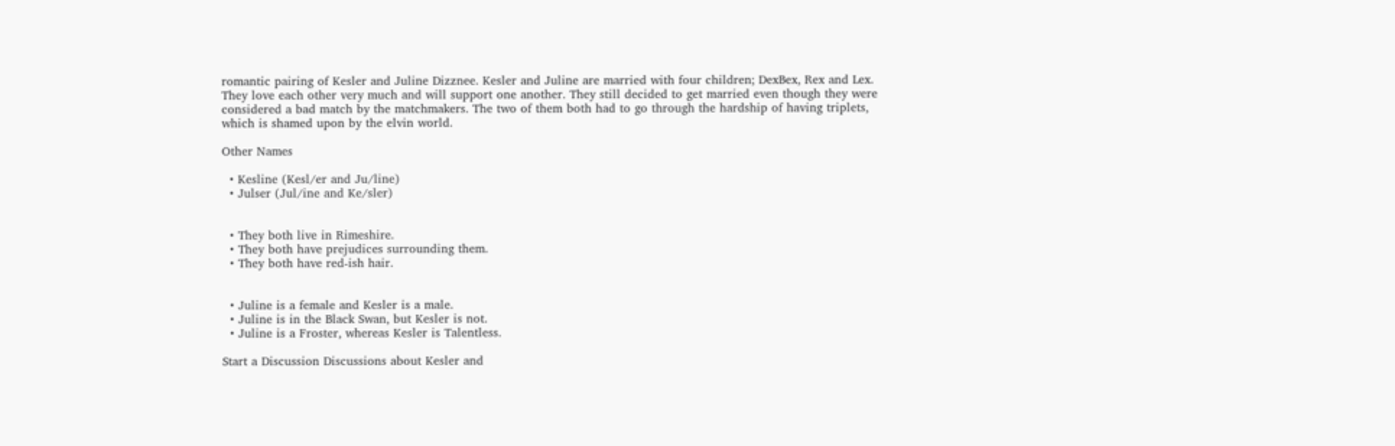romantic pairing of Kesler and Juline Dizznee. Kesler and Juline are married with four children; DexBex, Rex and Lex. They love each other very much and will support one another. They still decided to get married even though they were considered a bad match by the matchmakers. The two of them both had to go through the hardship of having triplets, which is shamed upon by the elvin world.

Other Names

  • Kesline (Kesl/er and Ju/line)
  • Julser (Jul/ine and Ke/sler)


  • They both live in Rimeshire.
  • They both have prejudices surrounding them.
  • They both have red-ish hair.


  • Juline is a female and Kesler is a male.
  • Juline is in the Black Swan, but Kesler is not.
  • Juline is a Froster, whereas Kesler is Talentless.

Start a Discussion Discussions about Kesler and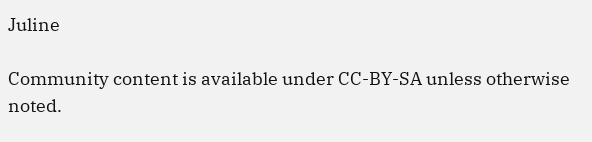Juline

Community content is available under CC-BY-SA unless otherwise noted.